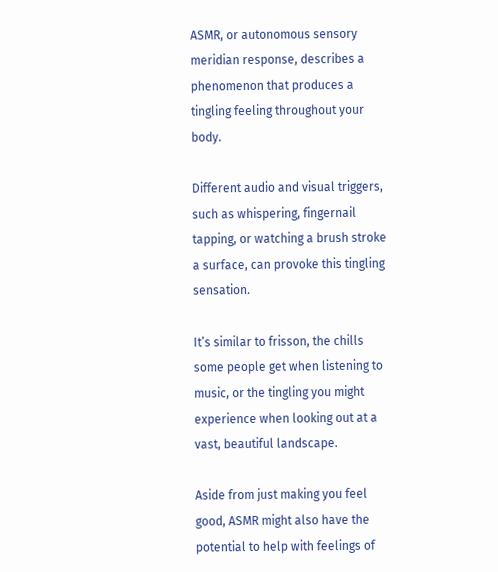ASMR, or autonomous sensory meridian response, describes a phenomenon that produces a tingling feeling throughout your body.

Different audio and visual triggers, such as whispering, fingernail tapping, or watching a brush stroke a surface, can provoke this tingling sensation.

It’s similar to frisson, the chills some people get when listening to music, or the tingling you might experience when looking out at a vast, beautiful landscape.

Aside from just making you feel good, ASMR might also have the potential to help with feelings of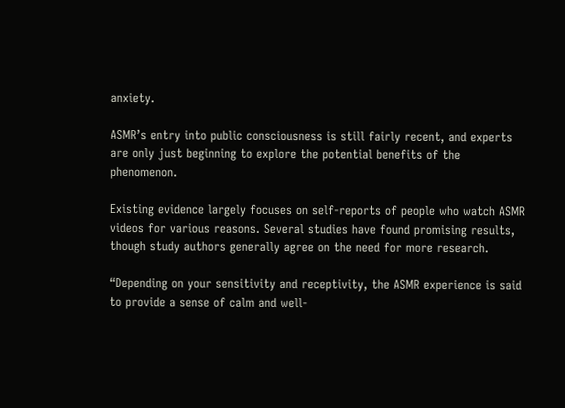anxiety.

ASMR’s entry into public consciousness is still fairly recent, and experts are only just beginning to explore the potential benefits of the phenomenon.

Existing evidence largely focuses on self-reports of people who watch ASMR videos for various reasons. Several studies have found promising results, though study authors generally agree on the need for more research.

“Depending on your sensitivity and receptivity, the ASMR experience is said to provide a sense of calm and well-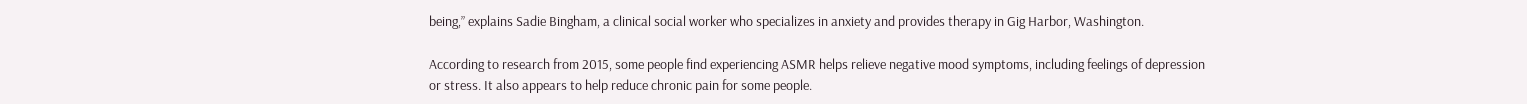being,” explains Sadie Bingham, a clinical social worker who specializes in anxiety and provides therapy in Gig Harbor, Washington.

According to research from 2015, some people find experiencing ASMR helps relieve negative mood symptoms, including feelings of depression or stress. It also appears to help reduce chronic pain for some people.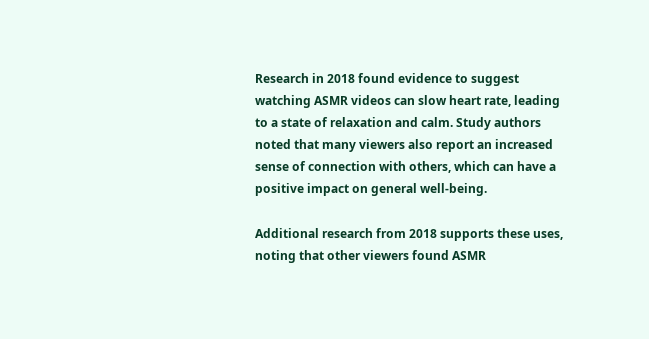Research in 2018 found evidence to suggest watching ASMR videos can slow heart rate, leading to a state of relaxation and calm. Study authors noted that many viewers also report an increased sense of connection with others, which can have a positive impact on general well-being.

Additional research from 2018 supports these uses, noting that other viewers found ASMR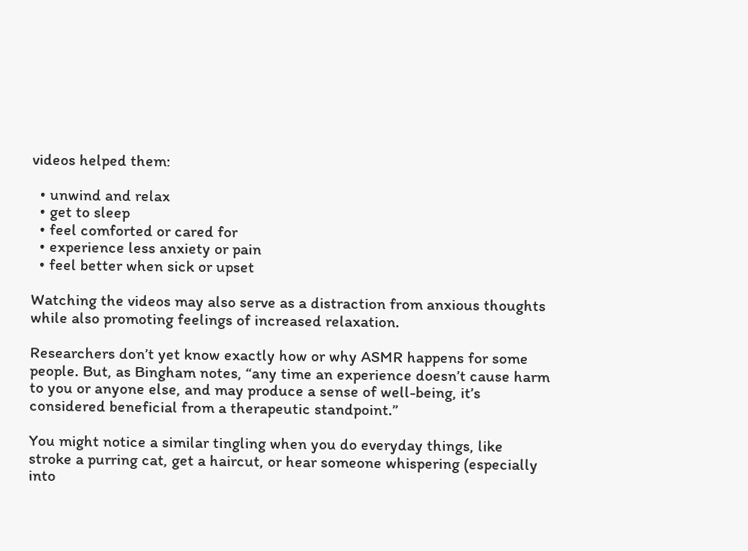videos helped them:

  • unwind and relax
  • get to sleep
  • feel comforted or cared for
  • experience less anxiety or pain
  • feel better when sick or upset

Watching the videos may also serve as a distraction from anxious thoughts while also promoting feelings of increased relaxation.

Researchers don’t yet know exactly how or why ASMR happens for some people. But, as Bingham notes, “any time an experience doesn’t cause harm to you or anyone else, and may produce a sense of well-being, it’s considered beneficial from a therapeutic standpoint.”

You might notice a similar tingling when you do everyday things, like stroke a purring cat, get a haircut, or hear someone whispering (especially into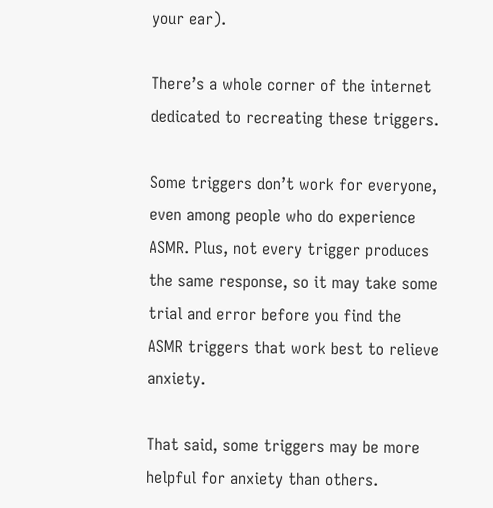your ear).

There’s a whole corner of the internet dedicated to recreating these triggers.

Some triggers don’t work for everyone, even among people who do experience ASMR. Plus, not every trigger produces the same response, so it may take some trial and error before you find the ASMR triggers that work best to relieve anxiety.

That said, some triggers may be more helpful for anxiety than others.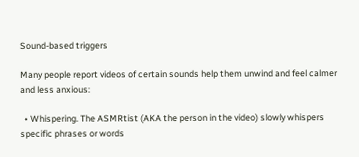Sound-based triggers

Many people report videos of certain sounds help them unwind and feel calmer and less anxious:

  • Whispering. The ASMRtist (AKA the person in the video) slowly whispers specific phrases or words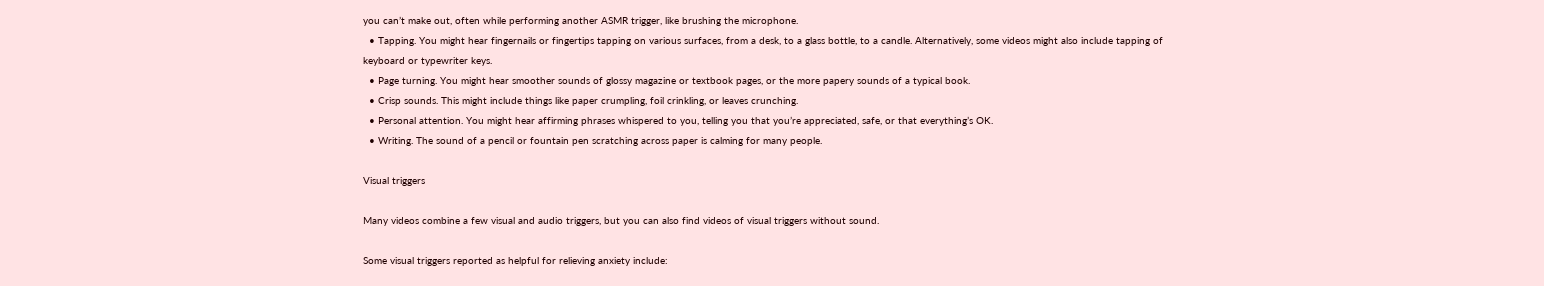you can’t make out, often while performing another ASMR trigger, like brushing the microphone.
  • Tapping. You might hear fingernails or fingertips tapping on various surfaces, from a desk, to a glass bottle, to a candle. Alternatively, some videos might also include tapping of keyboard or typewriter keys.
  • Page turning. You might hear smoother sounds of glossy magazine or textbook pages, or the more papery sounds of a typical book.
  • Crisp sounds. This might include things like paper crumpling, foil crinkling, or leaves crunching.
  • Personal attention. You might hear affirming phrases whispered to you, telling you that you’re appreciated, safe, or that everything’s OK.
  • Writing. The sound of a pencil or fountain pen scratching across paper is calming for many people.

Visual triggers

Many videos combine a few visual and audio triggers, but you can also find videos of visual triggers without sound.

Some visual triggers reported as helpful for relieving anxiety include: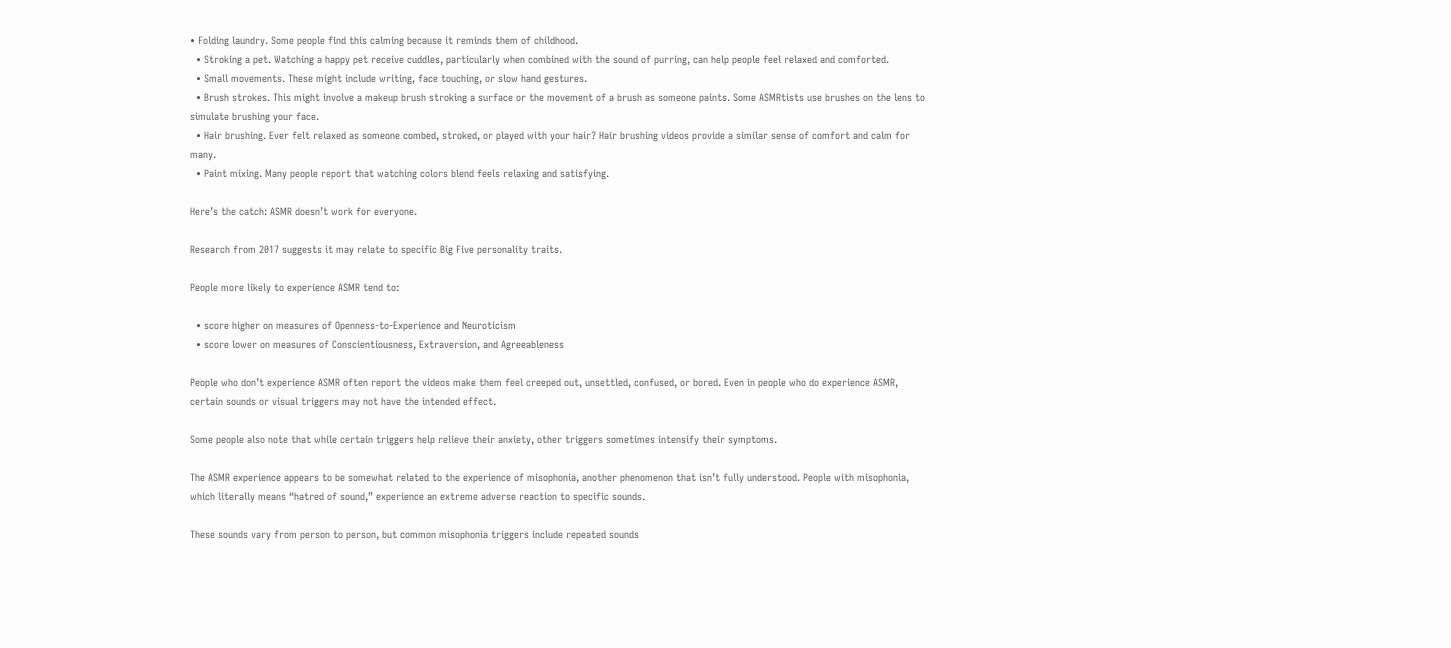• Folding laundry. Some people find this calming because it reminds them of childhood.
  • Stroking a pet. Watching a happy pet receive cuddles, particularly when combined with the sound of purring, can help people feel relaxed and comforted.
  • Small movements. These might include writing, face touching, or slow hand gestures.
  • Brush strokes. This might involve a makeup brush stroking a surface or the movement of a brush as someone paints. Some ASMRtists use brushes on the lens to simulate brushing your face.
  • Hair brushing. Ever felt relaxed as someone combed, stroked, or played with your hair? Hair brushing videos provide a similar sense of comfort and calm for many.
  • Paint mixing. Many people report that watching colors blend feels relaxing and satisfying.

Here’s the catch: ASMR doesn’t work for everyone.

Research from 2017 suggests it may relate to specific Big Five personality traits.

People more likely to experience ASMR tend to:

  • score higher on measures of Openness-to-Experience and Neuroticism
  • score lower on measures of Conscientiousness, Extraversion, and Agreeableness

People who don’t experience ASMR often report the videos make them feel creeped out, unsettled, confused, or bored. Even in people who do experience ASMR, certain sounds or visual triggers may not have the intended effect.

Some people also note that while certain triggers help relieve their anxiety, other triggers sometimes intensify their symptoms.

The ASMR experience appears to be somewhat related to the experience of misophonia, another phenomenon that isn’t fully understood. People with misophonia, which literally means “hatred of sound,” experience an extreme adverse reaction to specific sounds.

These sounds vary from person to person, but common misophonia triggers include repeated sounds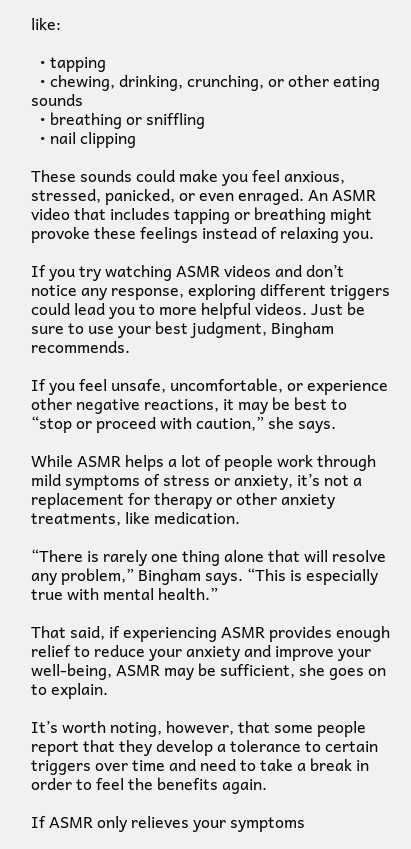like:

  • tapping
  • chewing, drinking, crunching, or other eating sounds
  • breathing or sniffling
  • nail clipping

These sounds could make you feel anxious, stressed, panicked, or even enraged. An ASMR video that includes tapping or breathing might provoke these feelings instead of relaxing you.

If you try watching ASMR videos and don’t notice any response, exploring different triggers could lead you to more helpful videos. Just be sure to use your best judgment, Bingham recommends.

If you feel unsafe, uncomfortable, or experience other negative reactions, it may be best to “stop or proceed with caution,” she says.

While ASMR helps a lot of people work through mild symptoms of stress or anxiety, it’s not a replacement for therapy or other anxiety treatments, like medication.

“There is rarely one thing alone that will resolve any problem,” Bingham says. “This is especially true with mental health.”

That said, if experiencing ASMR provides enough relief to reduce your anxiety and improve your well-being, ASMR may be sufficient, she goes on to explain.

It’s worth noting, however, that some people report that they develop a tolerance to certain triggers over time and need to take a break in order to feel the benefits again.

If ASMR only relieves your symptoms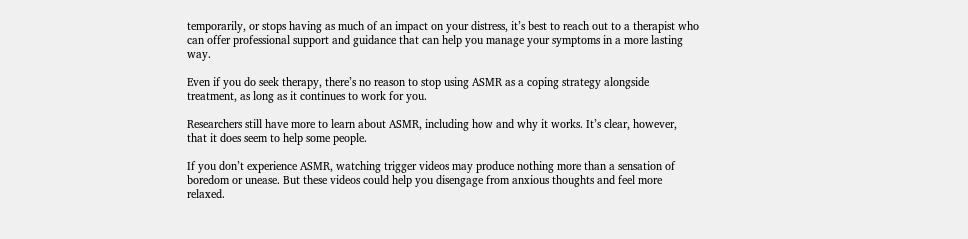temporarily, or stops having as much of an impact on your distress, it’s best to reach out to a therapist who can offer professional support and guidance that can help you manage your symptoms in a more lasting way.

Even if you do seek therapy, there’s no reason to stop using ASMR as a coping strategy alongside treatment, as long as it continues to work for you.

Researchers still have more to learn about ASMR, including how and why it works. It’s clear, however, that it does seem to help some people.

If you don’t experience ASMR, watching trigger videos may produce nothing more than a sensation of boredom or unease. But these videos could help you disengage from anxious thoughts and feel more relaxed.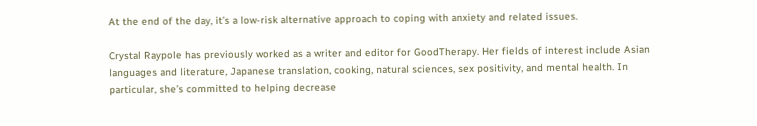At the end of the day, it’s a low-risk alternative approach to coping with anxiety and related issues.

Crystal Raypole has previously worked as a writer and editor for GoodTherapy. Her fields of interest include Asian languages and literature, Japanese translation, cooking, natural sciences, sex positivity, and mental health. In particular, she’s committed to helping decrease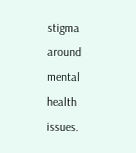stigma around mental health issues.